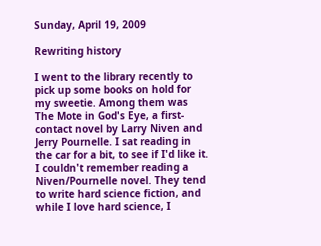Sunday, April 19, 2009

Rewriting history

I went to the library recently to pick up some books on hold for my sweetie. Among them was The Mote in God's Eye, a first-contact novel by Larry Niven and Jerry Pournelle. I sat reading in the car for a bit, to see if I'd like it. I couldn't remember reading a Niven/Pournelle novel. They tend to write hard science fiction, and while I love hard science, I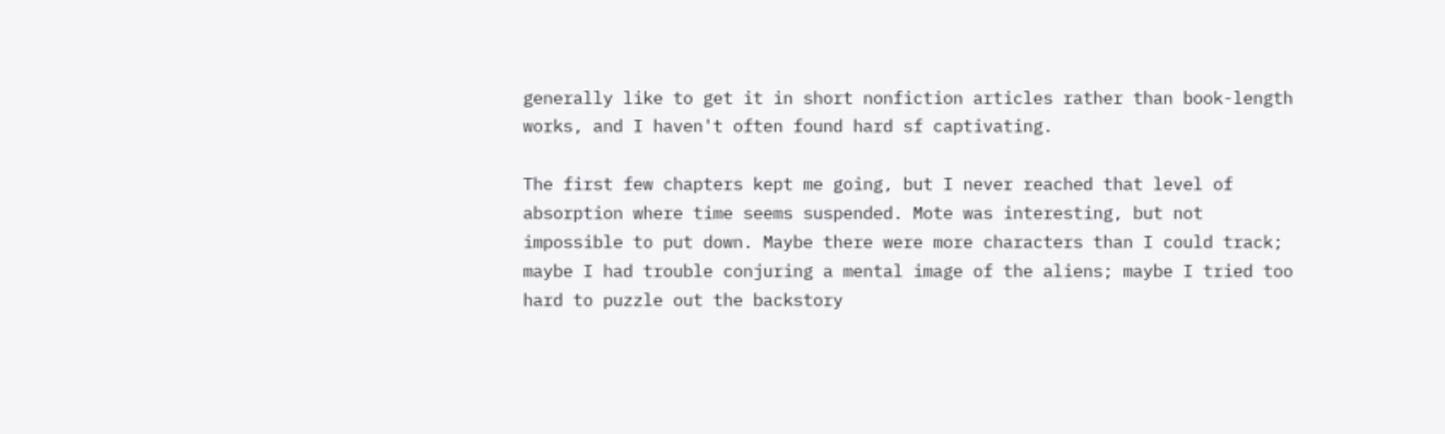generally like to get it in short nonfiction articles rather than book-length works, and I haven't often found hard sf captivating.

The first few chapters kept me going, but I never reached that level of absorption where time seems suspended. Mote was interesting, but not impossible to put down. Maybe there were more characters than I could track; maybe I had trouble conjuring a mental image of the aliens; maybe I tried too hard to puzzle out the backstory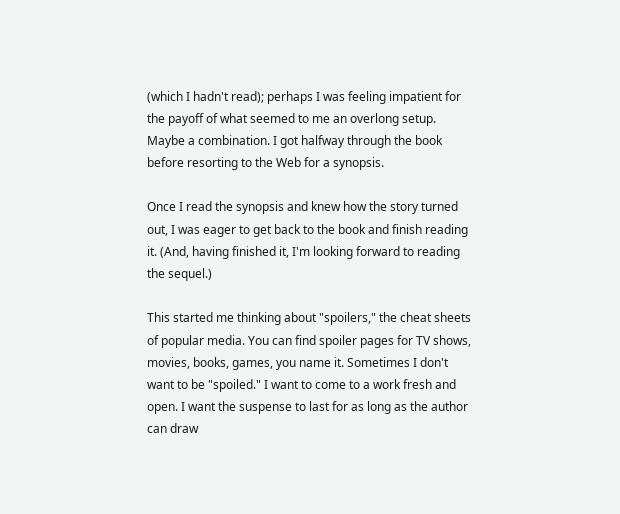(which I hadn't read); perhaps I was feeling impatient for the payoff of what seemed to me an overlong setup. Maybe a combination. I got halfway through the book before resorting to the Web for a synopsis.

Once I read the synopsis and knew how the story turned out, I was eager to get back to the book and finish reading it. (And, having finished it, I'm looking forward to reading the sequel.)

This started me thinking about "spoilers," the cheat sheets of popular media. You can find spoiler pages for TV shows, movies, books, games, you name it. Sometimes I don't want to be "spoiled." I want to come to a work fresh and open. I want the suspense to last for as long as the author can draw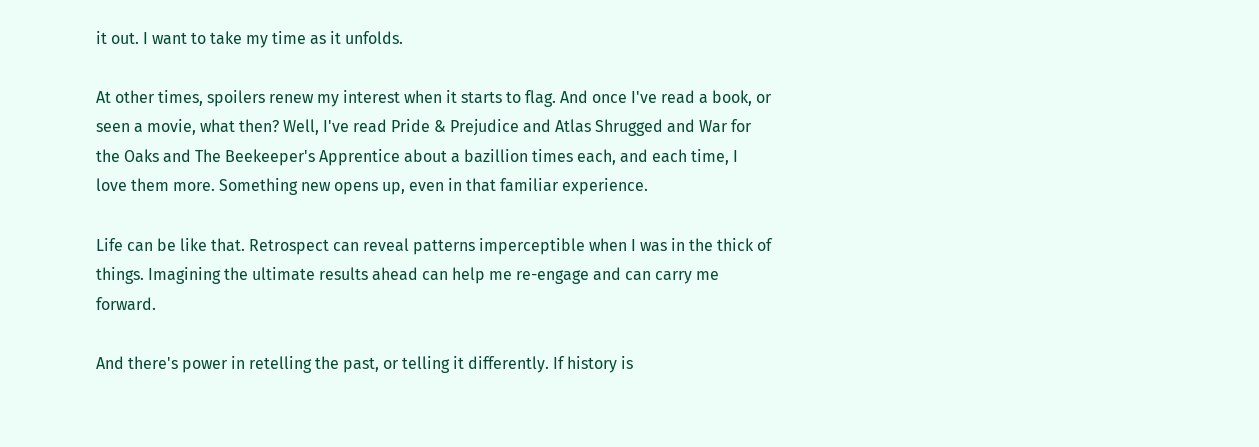it out. I want to take my time as it unfolds.

At other times, spoilers renew my interest when it starts to flag. And once I've read a book, or seen a movie, what then? Well, I've read Pride & Prejudice and Atlas Shrugged and War for the Oaks and The Beekeeper's Apprentice about a bazillion times each, and each time, I love them more. Something new opens up, even in that familiar experience.

Life can be like that. Retrospect can reveal patterns imperceptible when I was in the thick of things. Imagining the ultimate results ahead can help me re-engage and can carry me forward.

And there's power in retelling the past, or telling it differently. If history is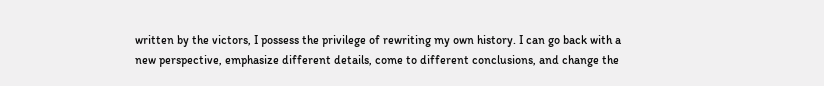written by the victors, I possess the privilege of rewriting my own history. I can go back with a new perspective, emphasize different details, come to different conclusions, and change the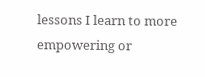lessons I learn to more empowering or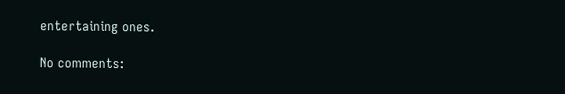entertaining ones.

No comments: